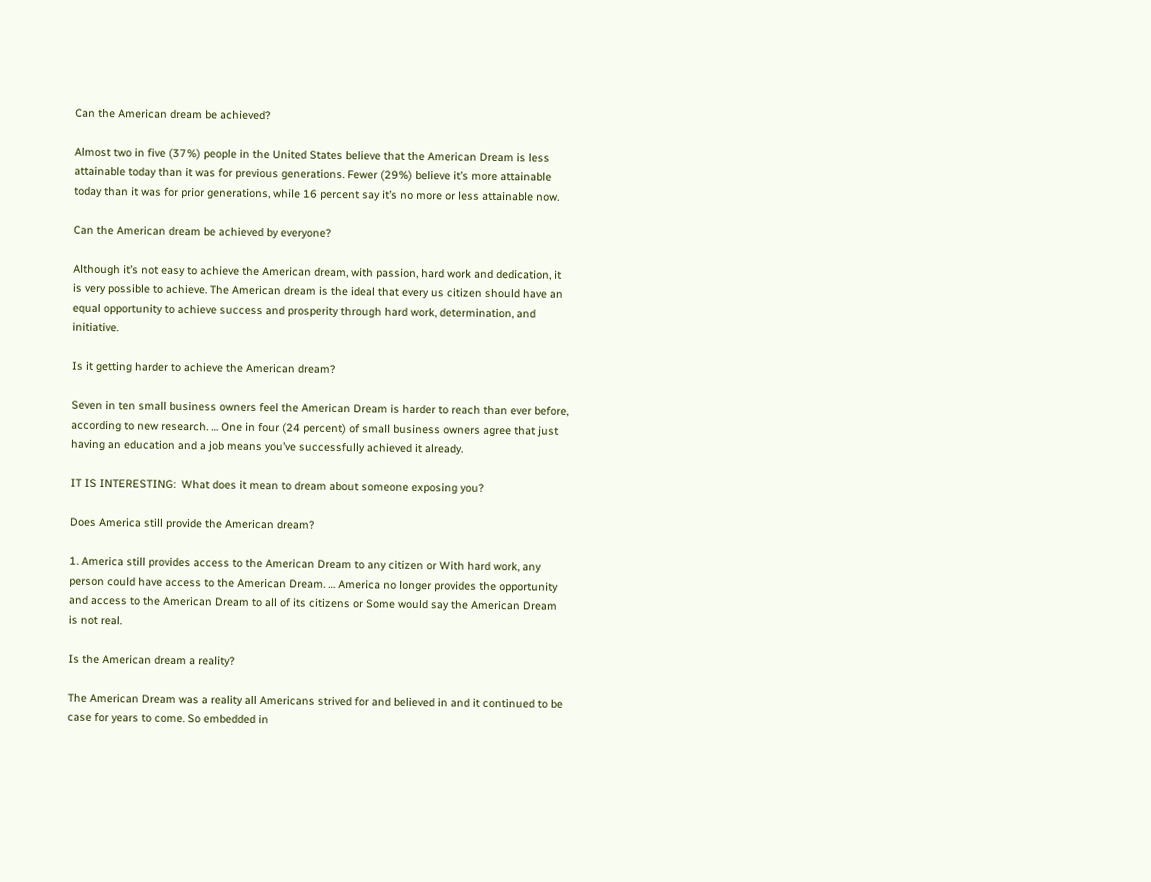Can the American dream be achieved?

Almost two in five (37%) people in the United States believe that the American Dream is less attainable today than it was for previous generations. Fewer (29%) believe it’s more attainable today than it was for prior generations, while 16 percent say it’s no more or less attainable now.

Can the American dream be achieved by everyone?

Although it’s not easy to achieve the American dream, with passion, hard work and dedication, it is very possible to achieve. The American dream is the ideal that every us citizen should have an equal opportunity to achieve success and prosperity through hard work, determination, and initiative.

Is it getting harder to achieve the American dream?

Seven in ten small business owners feel the American Dream is harder to reach than ever before, according to new research. … One in four (24 percent) of small business owners agree that just having an education and a job means you’ve successfully achieved it already.

IT IS INTERESTING:  What does it mean to dream about someone exposing you?

Does America still provide the American dream?

1. America still provides access to the American Dream to any citizen or With hard work, any person could have access to the American Dream. … America no longer provides the opportunity and access to the American Dream to all of its citizens or Some would say the American Dream is not real.

Is the American dream a reality?

The American Dream was a reality all Americans strived for and believed in and it continued to be case for years to come. So embedded in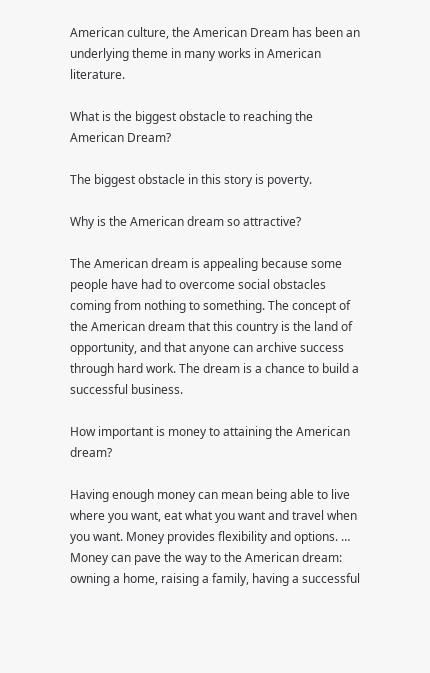American culture, the American Dream has been an underlying theme in many works in American literature.

What is the biggest obstacle to reaching the American Dream?

The biggest obstacle in this story is poverty.

Why is the American dream so attractive?

The American dream is appealing because some people have had to overcome social obstacles coming from nothing to something. The concept of the American dream that this country is the land of opportunity, and that anyone can archive success through hard work. The dream is a chance to build a successful business.

How important is money to attaining the American dream?

Having enough money can mean being able to live where you want, eat what you want and travel when you want. Money provides flexibility and options. … Money can pave the way to the American dream: owning a home, raising a family, having a successful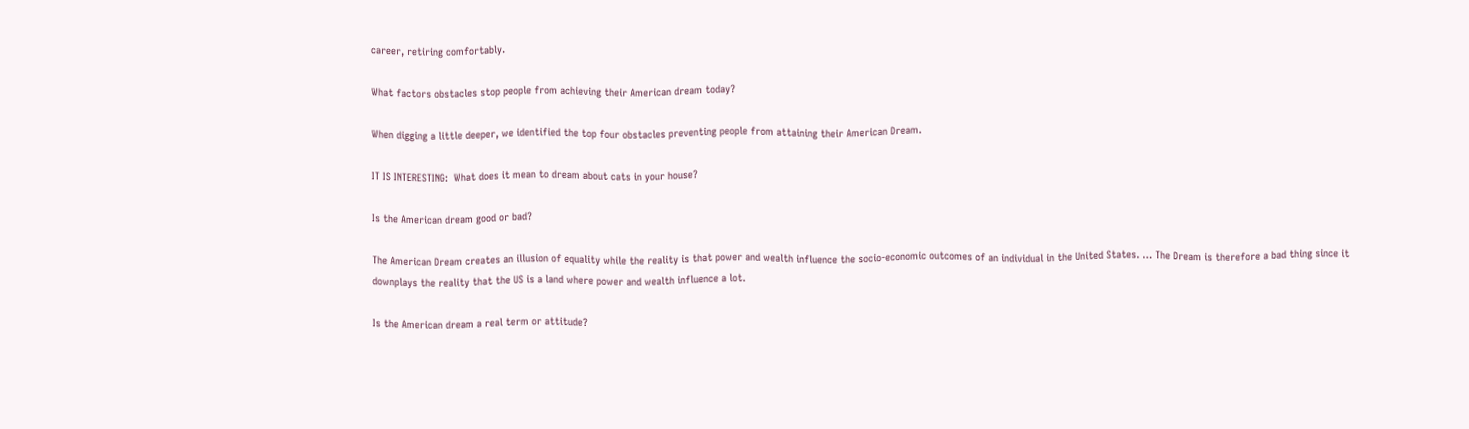career, retiring comfortably.

What factors obstacles stop people from achieving their American dream today?

When digging a little deeper, we identified the top four obstacles preventing people from attaining their American Dream.

IT IS INTERESTING:  What does it mean to dream about cats in your house?

Is the American dream good or bad?

The American Dream creates an illusion of equality while the reality is that power and wealth influence the socio-economic outcomes of an individual in the United States. … The Dream is therefore a bad thing since it downplays the reality that the US is a land where power and wealth influence a lot.

Is the American dream a real term or attitude?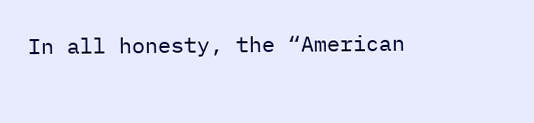In all honesty, the “American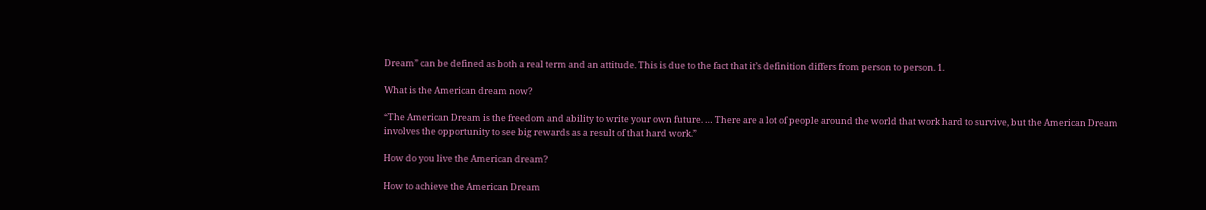Dream” can be defined as both a real term and an attitude. This is due to the fact that it’s definition differs from person to person. 1.

What is the American dream now?

“The American Dream is the freedom and ability to write your own future. … There are a lot of people around the world that work hard to survive, but the American Dream involves the opportunity to see big rewards as a result of that hard work.”

How do you live the American dream?

How to achieve the American Dream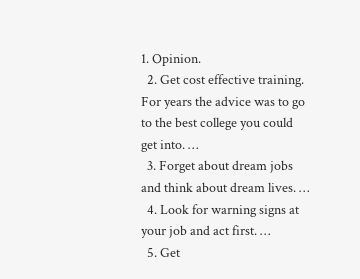1. Opinion.
  2. Get cost effective training. For years the advice was to go to the best college you could get into. …
  3. Forget about dream jobs and think about dream lives. …
  4. Look for warning signs at your job and act first. …
  5. Get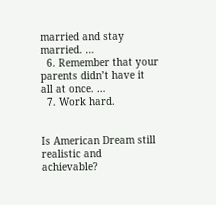married and stay married. …
  6. Remember that your parents didn’t have it all at once. …
  7. Work hard.


Is American Dream still realistic and achievable?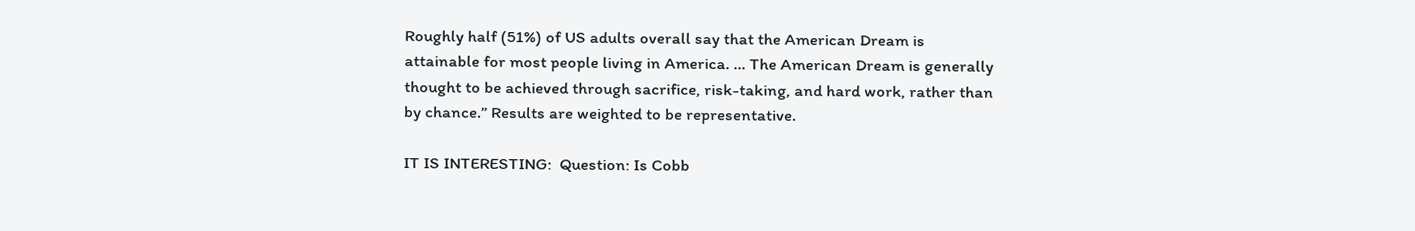Roughly half (51%) of US adults overall say that the American Dream is attainable for most people living in America. … The American Dream is generally thought to be achieved through sacrifice, risk-taking, and hard work, rather than by chance.” Results are weighted to be representative.

IT IS INTERESTING:  Question: Is Cobb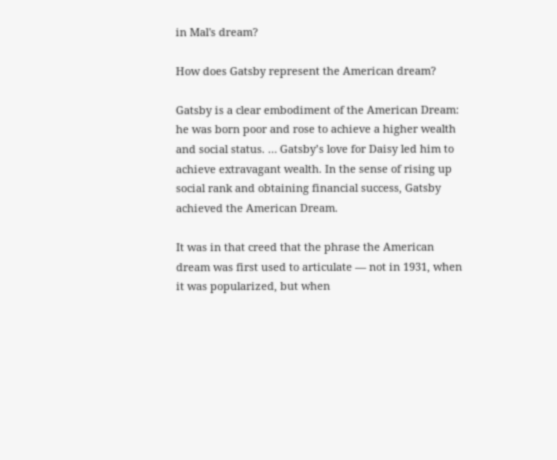in Mal's dream?

How does Gatsby represent the American dream?

Gatsby is a clear embodiment of the American Dream: he was born poor and rose to achieve a higher wealth and social status. … Gatsby’s love for Daisy led him to achieve extravagant wealth. In the sense of rising up social rank and obtaining financial success, Gatsby achieved the American Dream.

It was in that creed that the phrase the American dream was first used to articulate — not in 1931, when it was popularized, but when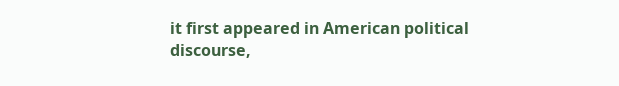it first appeared in American political discourse,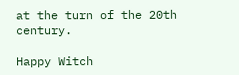at the turn of the 20th century.

Happy Witch